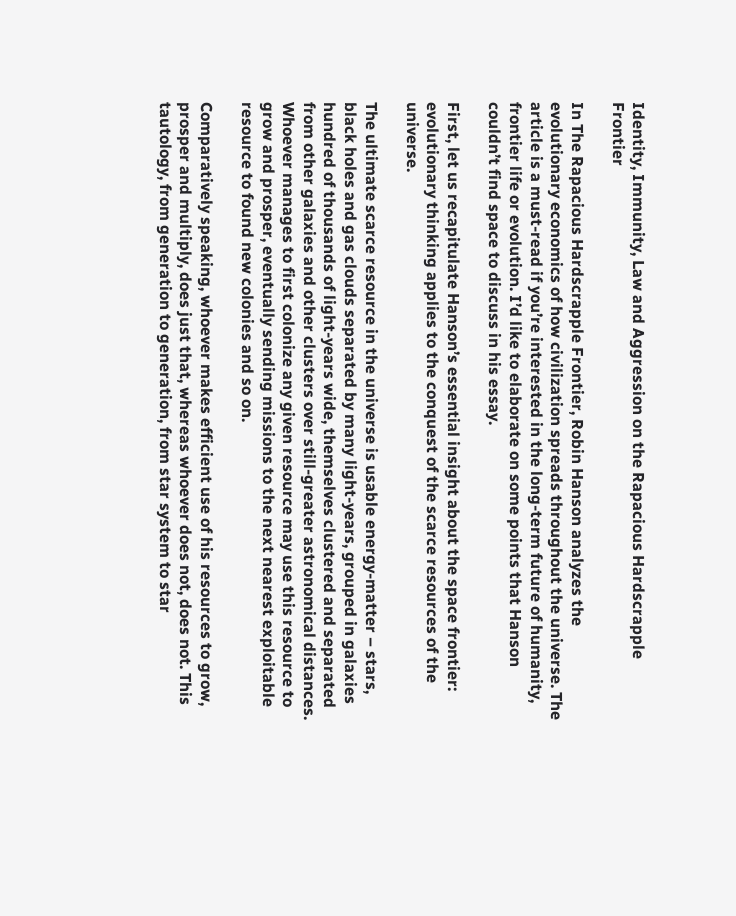Identity, Immunity, Law and Aggression on the Rapacious Hardscrapple Frontier

In The Rapacious Hardscrapple Frontier, Robin Hanson analyzes the evolutionary economics of how civilization spreads throughout the universe. The article is a must-read if you’re interested in the long-term future of humanity, frontier life or evolution. I’d like to elaborate on some points that Hanson couldn’t find space to discuss in his essay.

First, let us recapitulate Hanson’s essential insight about the space frontier: evolutionary thinking applies to the conquest of the scarce resources of the universe.

The ultimate scarce resource in the universe is usable energy-matter – stars, black holes and gas clouds separated by many light-years, grouped in galaxies hundred of thousands of light-years wide, themselves clustered and separated from other galaxies and other clusters over still-greater astronomical distances. Whoever manages to first colonize any given resource may use this resource to grow and prosper, eventually sending missions to the next nearest exploitable resource to found new colonies and so on.

Comparatively speaking, whoever makes efficient use of his resources to grow, prosper and multiply, does just that, whereas whoever does not, does not. This tautology, from generation to generation, from star system to star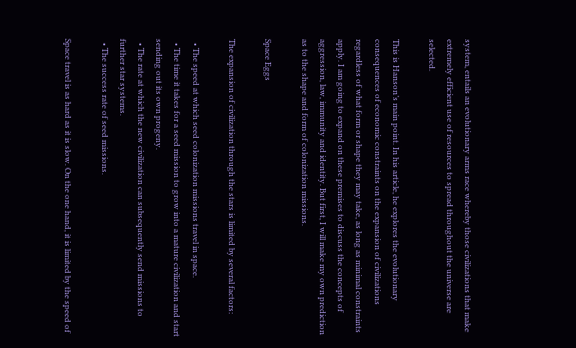system, entails an evolutionary arms race whereby those civilizations that make extremely efficient use of resources to spread throughout the universe are selected.

This is Hanson’s main point. In his article, he explores the evolutionary consequences of economic constraints on the expansion of civilizations regardless of what form or shape they may take, as long as minimal constraints apply. I am going to expand on these premises to discuss the concepts of aggression, law, immunity and identity. But first, I will make my own prediction as to the shape and form of colonization missions.

Space Eggs

The expansion of civilization through the stars is limited by several factors:

  • The speed at which seed colonization missions travel in space.
  • The time it takes for a seed mission to grow into a mature civilization and start sending out its own progeny.
  • The rate at which the new civilization can subsequently send missions to further star systems.
  • The success rate of seed missions.

Space travel is as hard as it is slow. On the one hand, it is limited by the speed of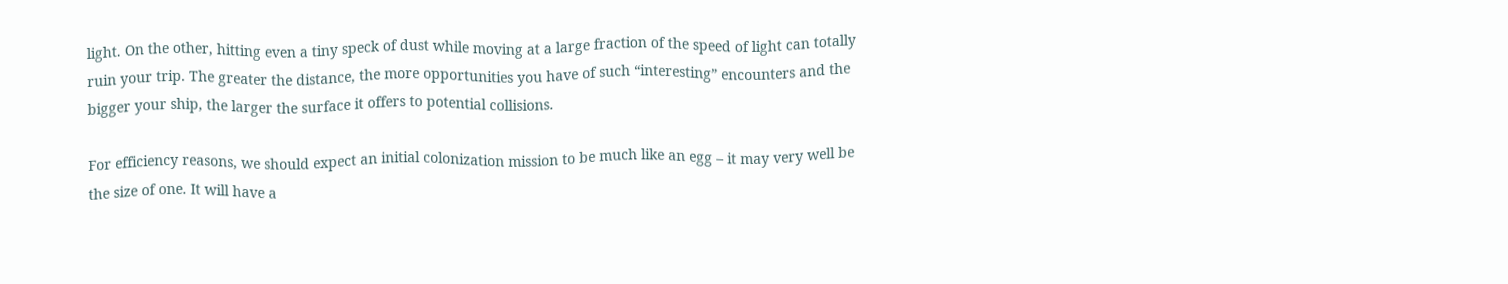light. On the other, hitting even a tiny speck of dust while moving at a large fraction of the speed of light can totally ruin your trip. The greater the distance, the more opportunities you have of such “interesting” encounters and the bigger your ship, the larger the surface it offers to potential collisions.

For efficiency reasons, we should expect an initial colonization mission to be much like an egg – it may very well be the size of one. It will have a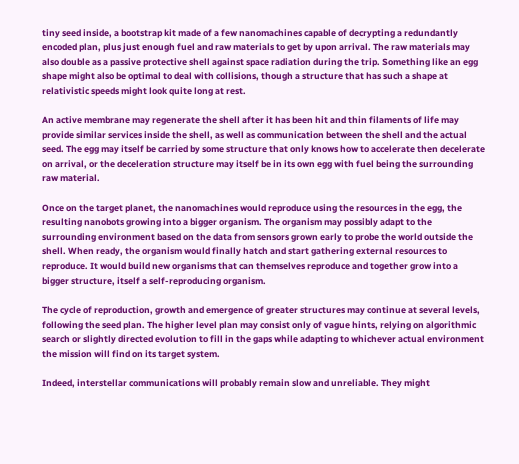tiny seed inside, a bootstrap kit made of a few nanomachines capable of decrypting a redundantly encoded plan, plus just enough fuel and raw materials to get by upon arrival. The raw materials may also double as a passive protective shell against space radiation during the trip. Something like an egg shape might also be optimal to deal with collisions, though a structure that has such a shape at relativistic speeds might look quite long at rest.

An active membrane may regenerate the shell after it has been hit and thin filaments of life may provide similar services inside the shell, as well as communication between the shell and the actual seed. The egg may itself be carried by some structure that only knows how to accelerate then decelerate on arrival, or the deceleration structure may itself be in its own egg with fuel being the surrounding raw material.

Once on the target planet, the nanomachines would reproduce using the resources in the egg, the resulting nanobots growing into a bigger organism. The organism may possibly adapt to the surrounding environment based on the data from sensors grown early to probe the world outside the shell. When ready, the organism would finally hatch and start gathering external resources to reproduce. It would build new organisms that can themselves reproduce and together grow into a bigger structure, itself a self-reproducing organism.

The cycle of reproduction, growth and emergence of greater structures may continue at several levels, following the seed plan. The higher level plan may consist only of vague hints, relying on algorithmic search or slightly directed evolution to fill in the gaps while adapting to whichever actual environment the mission will find on its target system.

Indeed, interstellar communications will probably remain slow and unreliable. They might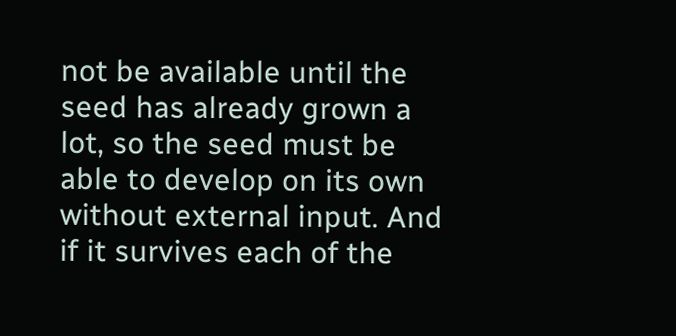not be available until the seed has already grown a lot, so the seed must be able to develop on its own without external input. And if it survives each of the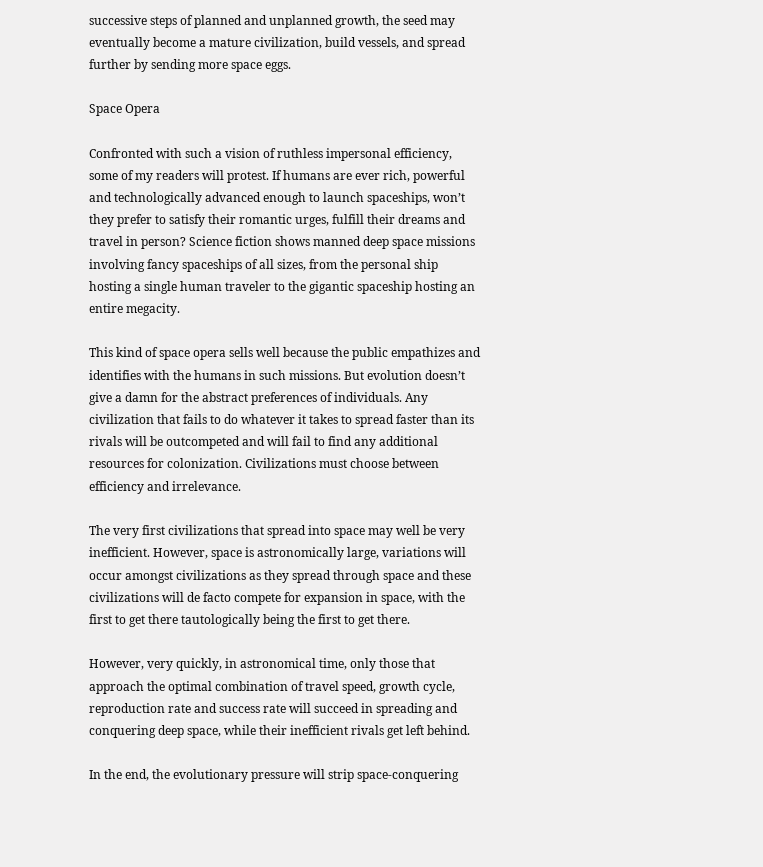successive steps of planned and unplanned growth, the seed may eventually become a mature civilization, build vessels, and spread further by sending more space eggs.

Space Opera

Confronted with such a vision of ruthless impersonal efficiency, some of my readers will protest. If humans are ever rich, powerful and technologically advanced enough to launch spaceships, won’t they prefer to satisfy their romantic urges, fulfill their dreams and travel in person? Science fiction shows manned deep space missions involving fancy spaceships of all sizes, from the personal ship hosting a single human traveler to the gigantic spaceship hosting an entire megacity.

This kind of space opera sells well because the public empathizes and identifies with the humans in such missions. But evolution doesn’t give a damn for the abstract preferences of individuals. Any civilization that fails to do whatever it takes to spread faster than its rivals will be outcompeted and will fail to find any additional resources for colonization. Civilizations must choose between efficiency and irrelevance.

The very first civilizations that spread into space may well be very inefficient. However, space is astronomically large, variations will occur amongst civilizations as they spread through space and these civilizations will de facto compete for expansion in space, with the first to get there tautologically being the first to get there.

However, very quickly, in astronomical time, only those that approach the optimal combination of travel speed, growth cycle, reproduction rate and success rate will succeed in spreading and conquering deep space, while their inefficient rivals get left behind.

In the end, the evolutionary pressure will strip space-conquering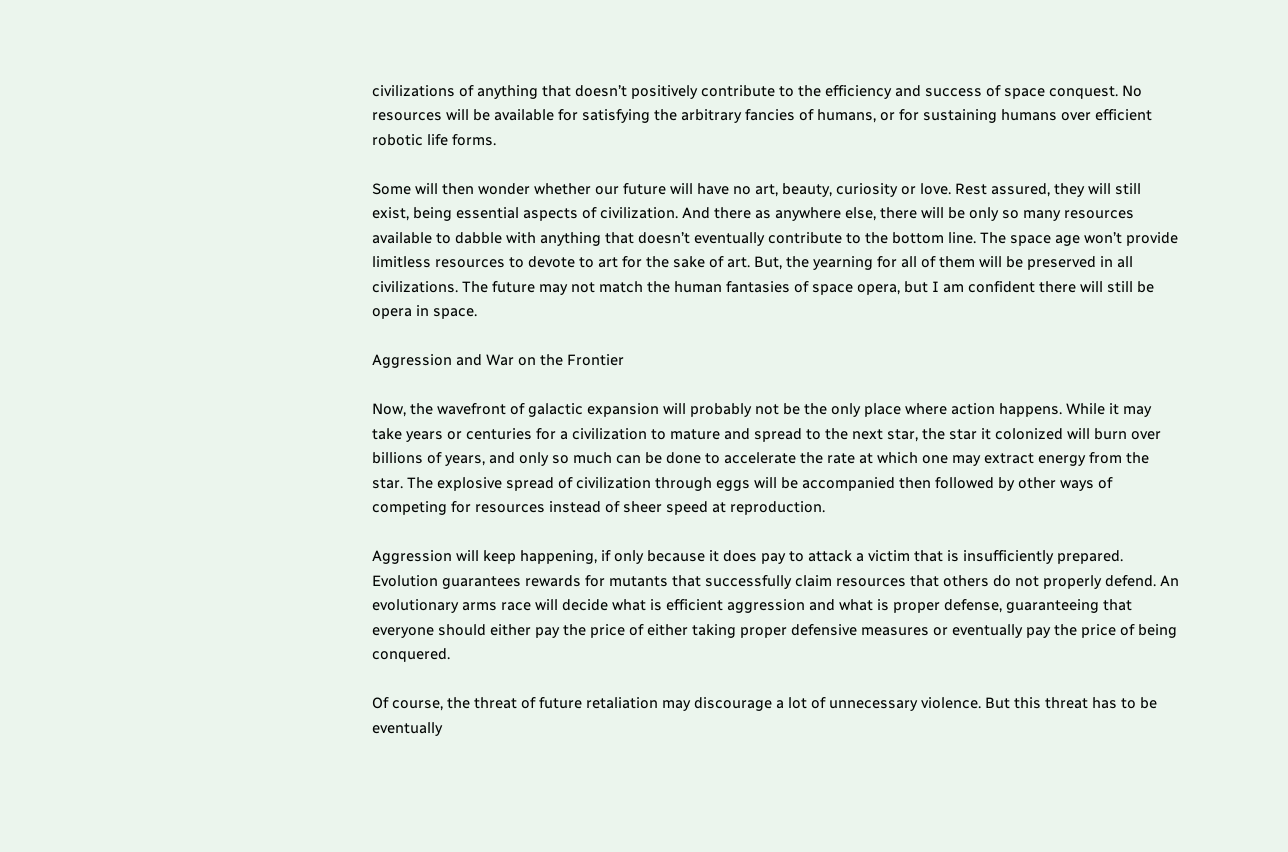civilizations of anything that doesn’t positively contribute to the efficiency and success of space conquest. No resources will be available for satisfying the arbitrary fancies of humans, or for sustaining humans over efficient robotic life forms.

Some will then wonder whether our future will have no art, beauty, curiosity or love. Rest assured, they will still exist, being essential aspects of civilization. And there as anywhere else, there will be only so many resources available to dabble with anything that doesn’t eventually contribute to the bottom line. The space age won’t provide limitless resources to devote to art for the sake of art. But, the yearning for all of them will be preserved in all civilizations. The future may not match the human fantasies of space opera, but I am confident there will still be opera in space.

Aggression and War on the Frontier

Now, the wavefront of galactic expansion will probably not be the only place where action happens. While it may take years or centuries for a civilization to mature and spread to the next star, the star it colonized will burn over billions of years, and only so much can be done to accelerate the rate at which one may extract energy from the star. The explosive spread of civilization through eggs will be accompanied then followed by other ways of competing for resources instead of sheer speed at reproduction.

Aggression will keep happening, if only because it does pay to attack a victim that is insufficiently prepared. Evolution guarantees rewards for mutants that successfully claim resources that others do not properly defend. An evolutionary arms race will decide what is efficient aggression and what is proper defense, guaranteeing that everyone should either pay the price of either taking proper defensive measures or eventually pay the price of being conquered.

Of course, the threat of future retaliation may discourage a lot of unnecessary violence. But this threat has to be eventually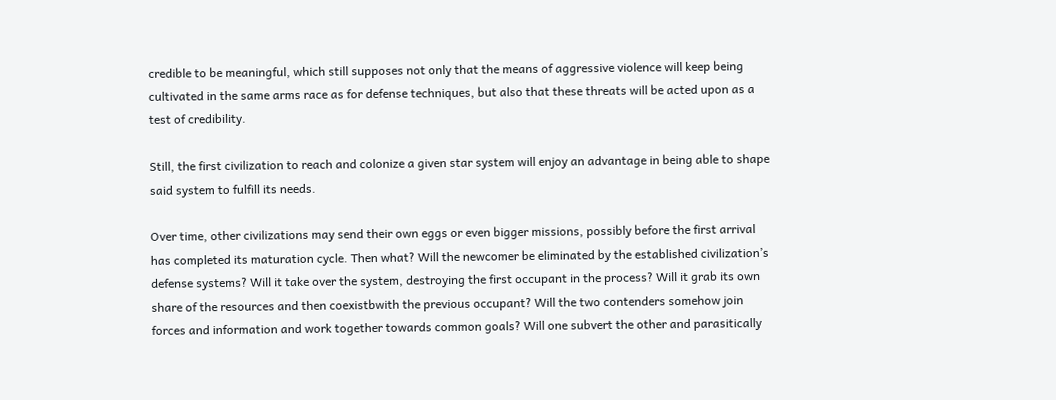credible to be meaningful, which still supposes not only that the means of aggressive violence will keep being cultivated in the same arms race as for defense techniques, but also that these threats will be acted upon as a test of credibility.

Still, the first civilization to reach and colonize a given star system will enjoy an advantage in being able to shape said system to fulfill its needs.

Over time, other civilizations may send their own eggs or even bigger missions, possibly before the first arrival has completed its maturation cycle. Then what? Will the newcomer be eliminated by the established civilization’s defense systems? Will it take over the system, destroying the first occupant in the process? Will it grab its own share of the resources and then coexistbwith the previous occupant? Will the two contenders somehow join forces and information and work together towards common goals? Will one subvert the other and parasitically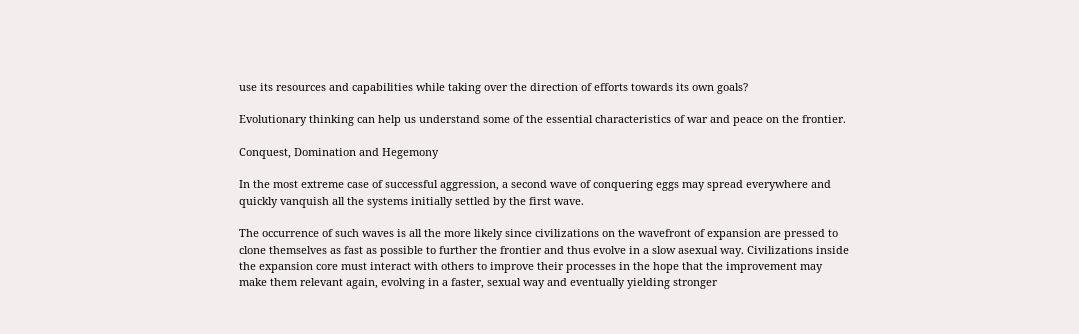use its resources and capabilities while taking over the direction of efforts towards its own goals?

Evolutionary thinking can help us understand some of the essential characteristics of war and peace on the frontier.

Conquest, Domination and Hegemony

In the most extreme case of successful aggression, a second wave of conquering eggs may spread everywhere and quickly vanquish all the systems initially settled by the first wave.

The occurrence of such waves is all the more likely since civilizations on the wavefront of expansion are pressed to clone themselves as fast as possible to further the frontier and thus evolve in a slow asexual way. Civilizations inside the expansion core must interact with others to improve their processes in the hope that the improvement may make them relevant again, evolving in a faster, sexual way and eventually yielding stronger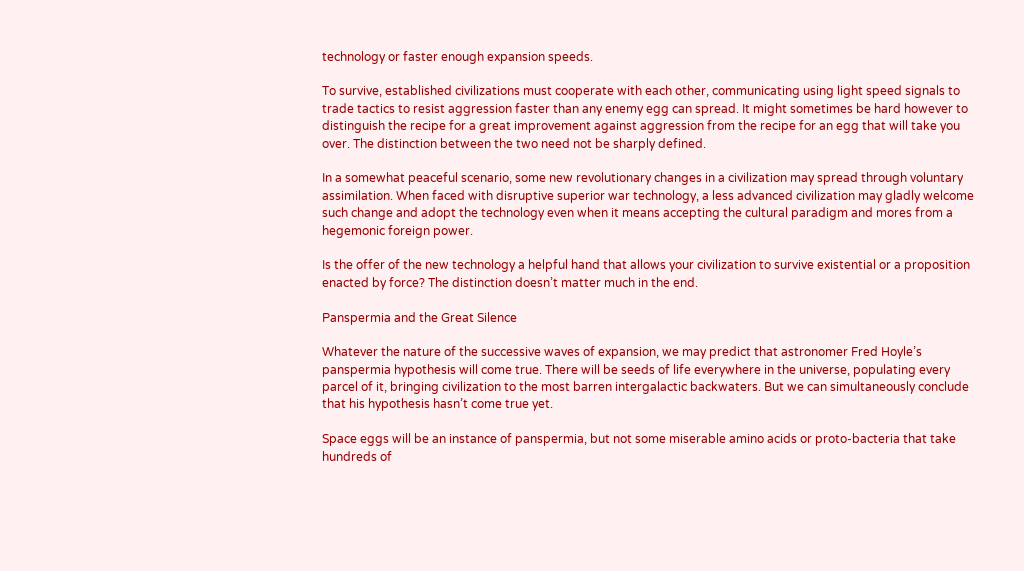technology or faster enough expansion speeds.

To survive, established civilizations must cooperate with each other, communicating using light speed signals to trade tactics to resist aggression faster than any enemy egg can spread. It might sometimes be hard however to distinguish the recipe for a great improvement against aggression from the recipe for an egg that will take you over. The distinction between the two need not be sharply defined.

In a somewhat peaceful scenario, some new revolutionary changes in a civilization may spread through voluntary assimilation. When faced with disruptive superior war technology, a less advanced civilization may gladly welcome such change and adopt the technology even when it means accepting the cultural paradigm and mores from a hegemonic foreign power.

Is the offer of the new technology a helpful hand that allows your civilization to survive existential or a proposition enacted by force? The distinction doesn’t matter much in the end.

Panspermia and the Great Silence

Whatever the nature of the successive waves of expansion, we may predict that astronomer Fred Hoyle’s panspermia hypothesis will come true. There will be seeds of life everywhere in the universe, populating every parcel of it, bringing civilization to the most barren intergalactic backwaters. But we can simultaneously conclude that his hypothesis hasn’t come true yet.

Space eggs will be an instance of panspermia, but not some miserable amino acids or proto-bacteria that take hundreds of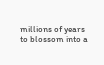millions of years to blossom into a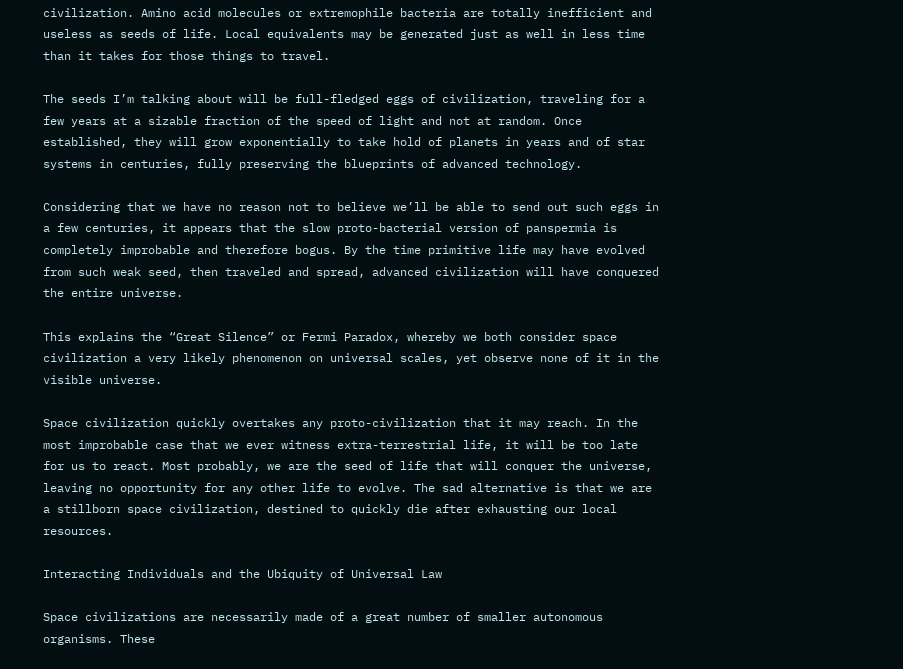civilization. Amino acid molecules or extremophile bacteria are totally inefficient and useless as seeds of life. Local equivalents may be generated just as well in less time than it takes for those things to travel.

The seeds I’m talking about will be full-fledged eggs of civilization, traveling for a few years at a sizable fraction of the speed of light and not at random. Once established, they will grow exponentially to take hold of planets in years and of star systems in centuries, fully preserving the blueprints of advanced technology.

Considering that we have no reason not to believe we’ll be able to send out such eggs in a few centuries, it appears that the slow proto-bacterial version of panspermia is completely improbable and therefore bogus. By the time primitive life may have evolved from such weak seed, then traveled and spread, advanced civilization will have conquered the entire universe.

This explains the “Great Silence” or Fermi Paradox, whereby we both consider space civilization a very likely phenomenon on universal scales, yet observe none of it in the visible universe.

Space civilization quickly overtakes any proto-civilization that it may reach. In the most improbable case that we ever witness extra-terrestrial life, it will be too late for us to react. Most probably, we are the seed of life that will conquer the universe, leaving no opportunity for any other life to evolve. The sad alternative is that we are a stillborn space civilization, destined to quickly die after exhausting our local resources.

Interacting Individuals and the Ubiquity of Universal Law

Space civilizations are necessarily made of a great number of smaller autonomous organisms. These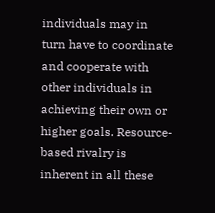individuals may in turn have to coordinate and cooperate with other individuals in achieving their own or higher goals. Resource-based rivalry is inherent in all these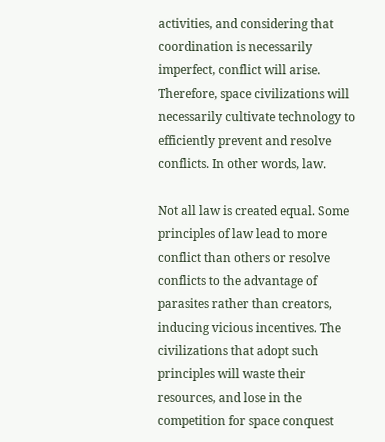activities, and considering that coordination is necessarily imperfect, conflict will arise. Therefore, space civilizations will necessarily cultivate technology to efficiently prevent and resolve conflicts. In other words, law.

Not all law is created equal. Some principles of law lead to more conflict than others or resolve conflicts to the advantage of parasites rather than creators, inducing vicious incentives. The civilizations that adopt such principles will waste their resources, and lose in the competition for space conquest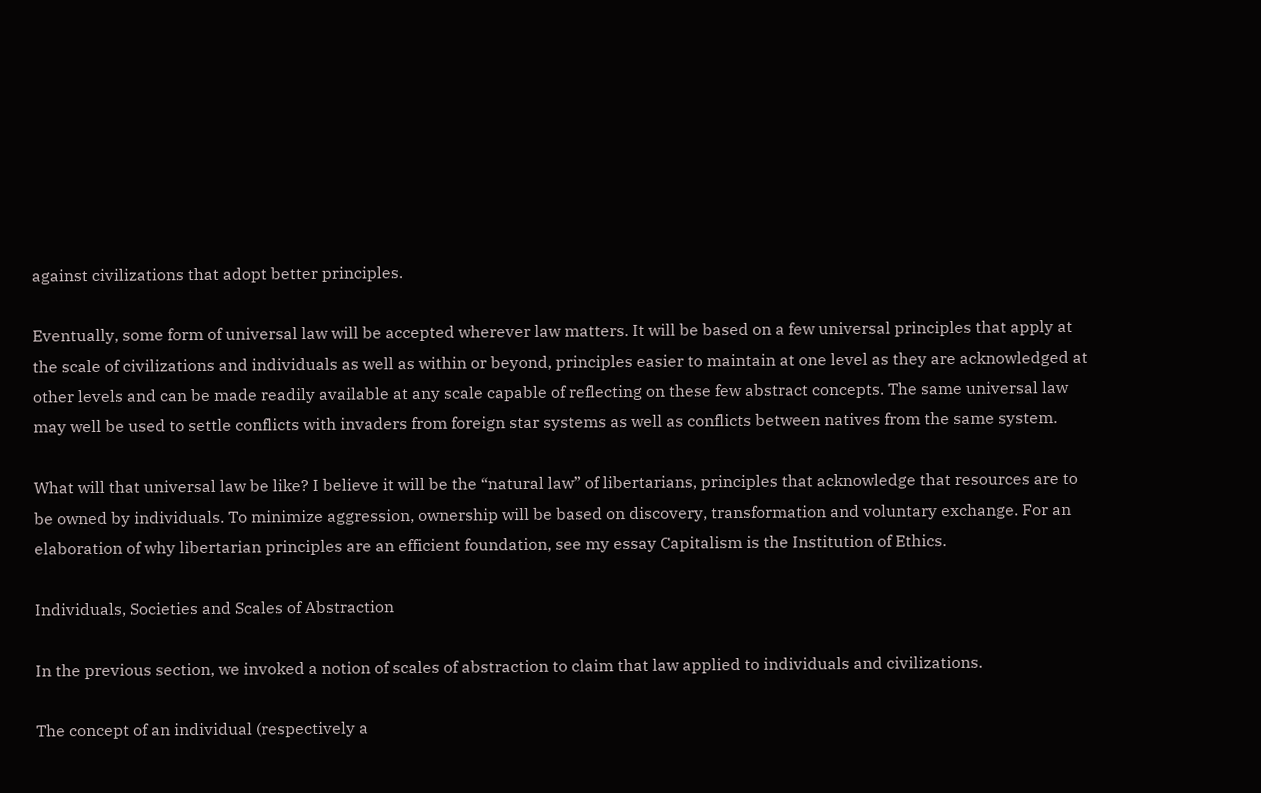against civilizations that adopt better principles.

Eventually, some form of universal law will be accepted wherever law matters. It will be based on a few universal principles that apply at the scale of civilizations and individuals as well as within or beyond, principles easier to maintain at one level as they are acknowledged at other levels and can be made readily available at any scale capable of reflecting on these few abstract concepts. The same universal law may well be used to settle conflicts with invaders from foreign star systems as well as conflicts between natives from the same system.

What will that universal law be like? I believe it will be the “natural law” of libertarians, principles that acknowledge that resources are to be owned by individuals. To minimize aggression, ownership will be based on discovery, transformation and voluntary exchange. For an elaboration of why libertarian principles are an efficient foundation, see my essay Capitalism is the Institution of Ethics.

Individuals, Societies and Scales of Abstraction

In the previous section, we invoked a notion of scales of abstraction to claim that law applied to individuals and civilizations.

The concept of an individual (respectively a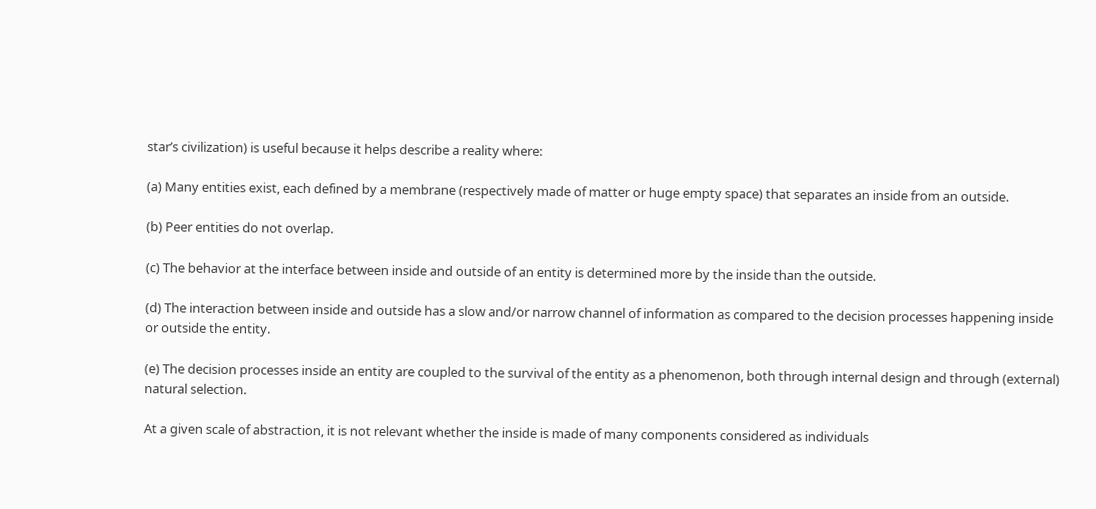star’s civilization) is useful because it helps describe a reality where:

(a) Many entities exist, each defined by a membrane (respectively made of matter or huge empty space) that separates an inside from an outside.

(b) Peer entities do not overlap.

(c) The behavior at the interface between inside and outside of an entity is determined more by the inside than the outside.

(d) The interaction between inside and outside has a slow and/or narrow channel of information as compared to the decision processes happening inside or outside the entity.

(e) The decision processes inside an entity are coupled to the survival of the entity as a phenomenon, both through internal design and through (external) natural selection.

At a given scale of abstraction, it is not relevant whether the inside is made of many components considered as individuals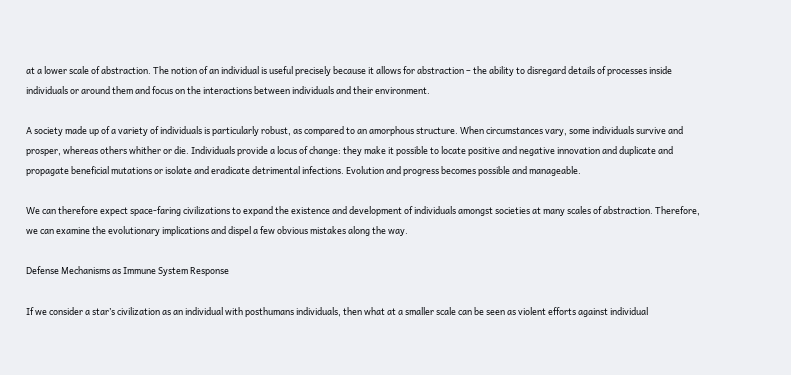at a lower scale of abstraction. The notion of an individual is useful precisely because it allows for abstraction – the ability to disregard details of processes inside individuals or around them and focus on the interactions between individuals and their environment.

A society made up of a variety of individuals is particularly robust, as compared to an amorphous structure. When circumstances vary, some individuals survive and prosper, whereas others whither or die. Individuals provide a locus of change: they make it possible to locate positive and negative innovation and duplicate and propagate beneficial mutations or isolate and eradicate detrimental infections. Evolution and progress becomes possible and manageable.

We can therefore expect space-faring civilizations to expand the existence and development of individuals amongst societies at many scales of abstraction. Therefore, we can examine the evolutionary implications and dispel a few obvious mistakes along the way.

Defense Mechanisms as Immune System Response

If we consider a star’s civilization as an individual with posthumans individuals, then what at a smaller scale can be seen as violent efforts against individual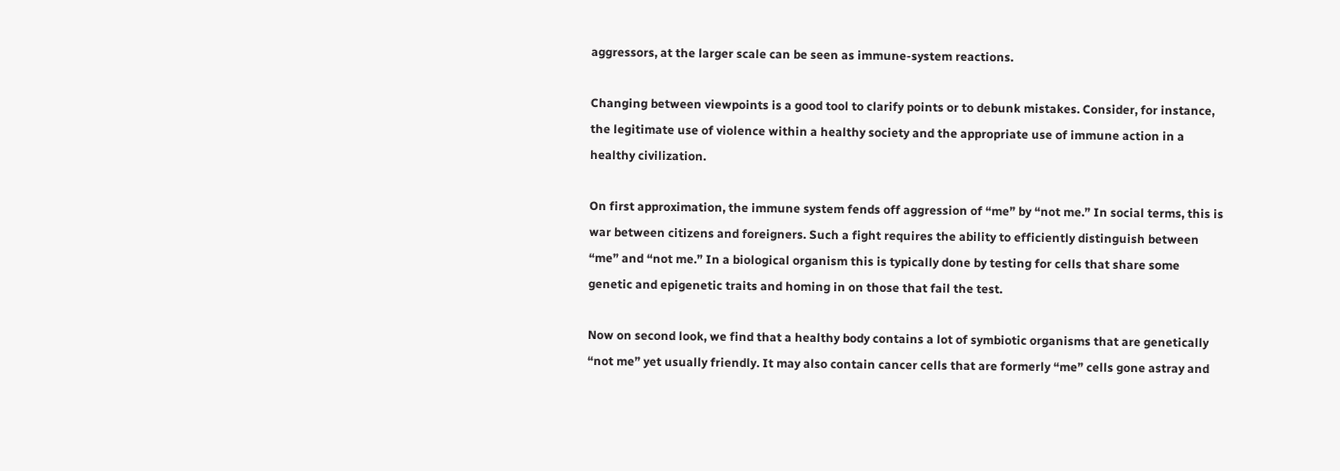aggressors, at the larger scale can be seen as immune-system reactions.

Changing between viewpoints is a good tool to clarify points or to debunk mistakes. Consider, for instance, the legitimate use of violence within a healthy society and the appropriate use of immune action in a healthy civilization.

On first approximation, the immune system fends off aggression of “me” by “not me.” In social terms, this is war between citizens and foreigners. Such a fight requires the ability to efficiently distinguish between “me” and “not me.” In a biological organism this is typically done by testing for cells that share some genetic and epigenetic traits and homing in on those that fail the test.

Now on second look, we find that a healthy body contains a lot of symbiotic organisms that are genetically “not me” yet usually friendly. It may also contain cancer cells that are formerly “me” cells gone astray and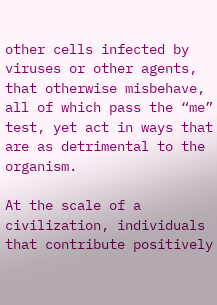other cells infected by viruses or other agents, that otherwise misbehave, all of which pass the “me” test, yet act in ways that are as detrimental to the organism.

At the scale of a civilization, individuals that contribute positively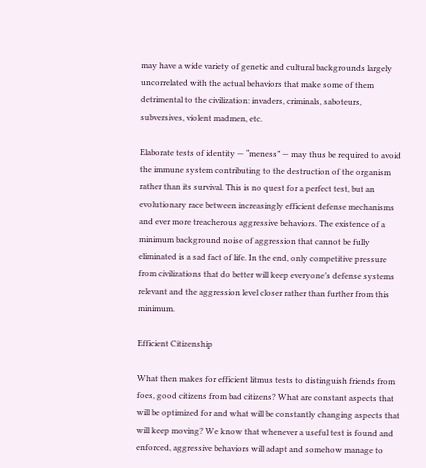may have a wide variety of genetic and cultural backgrounds largely uncorrelated with the actual behaviors that make some of them detrimental to the civilization: invaders, criminals, saboteurs, subversives, violent madmen, etc.

Elaborate tests of identity — “meness” — may thus be required to avoid the immune system contributing to the destruction of the organism rather than its survival. This is no quest for a perfect test, but an evolutionary race between increasingly efficient defense mechanisms and ever more treacherous aggressive behaviors. The existence of a minimum background noise of aggression that cannot be fully eliminated is a sad fact of life. In the end, only competitive pressure from civilizations that do better will keep everyone’s defense systems relevant and the aggression level closer rather than further from this minimum.

Efficient Citizenship

What then makes for efficient litmus tests to distinguish friends from foes, good citizens from bad citizens? What are constant aspects that will be optimized for and what will be constantly changing aspects that will keep moving? We know that whenever a useful test is found and enforced, aggressive behaviors will adapt and somehow manage to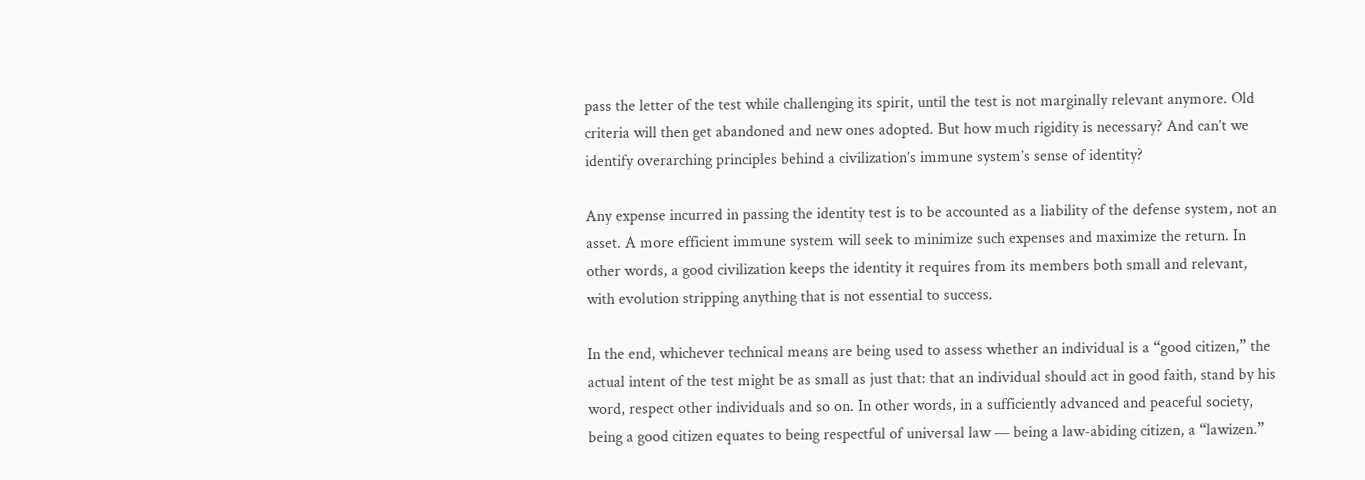pass the letter of the test while challenging its spirit, until the test is not marginally relevant anymore. Old criteria will then get abandoned and new ones adopted. But how much rigidity is necessary? And can’t we identify overarching principles behind a civilization’s immune system’s sense of identity?

Any expense incurred in passing the identity test is to be accounted as a liability of the defense system, not an asset. A more efficient immune system will seek to minimize such expenses and maximize the return. In other words, a good civilization keeps the identity it requires from its members both small and relevant, with evolution stripping anything that is not essential to success.

In the end, whichever technical means are being used to assess whether an individual is a “good citizen,” the actual intent of the test might be as small as just that: that an individual should act in good faith, stand by his word, respect other individuals and so on. In other words, in a sufficiently advanced and peaceful society, being a good citizen equates to being respectful of universal law — being a law-abiding citizen, a “lawizen.”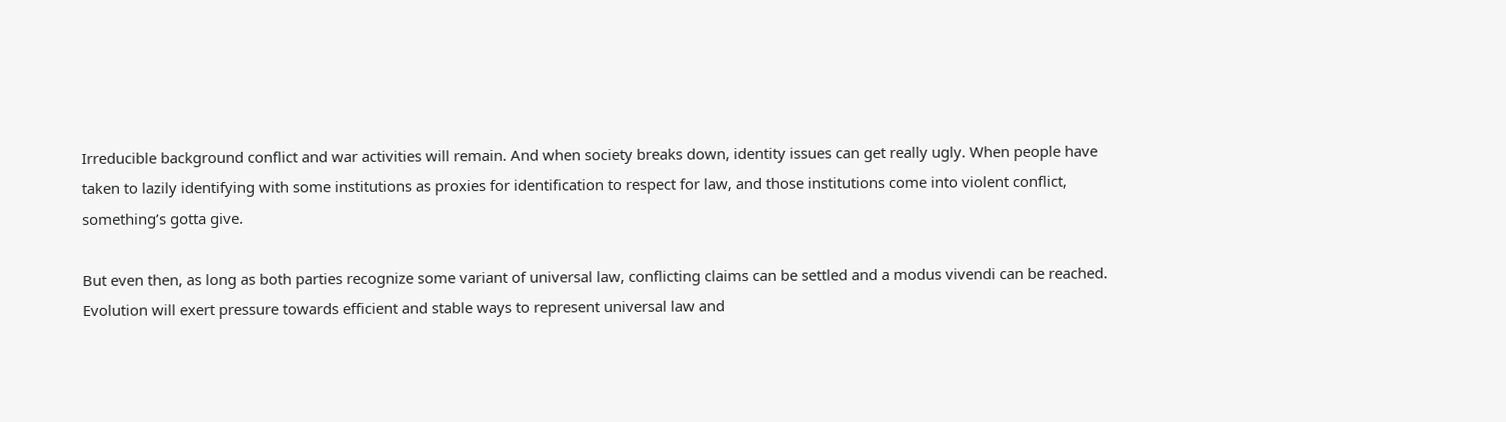Irreducible background conflict and war activities will remain. And when society breaks down, identity issues can get really ugly. When people have taken to lazily identifying with some institutions as proxies for identification to respect for law, and those institutions come into violent conflict, something’s gotta give.

But even then, as long as both parties recognize some variant of universal law, conflicting claims can be settled and a modus vivendi can be reached. Evolution will exert pressure towards efficient and stable ways to represent universal law and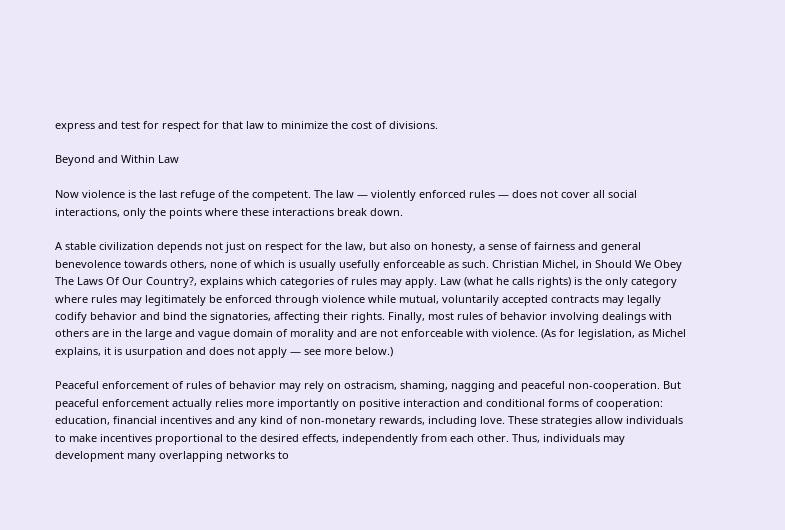express and test for respect for that law to minimize the cost of divisions.

Beyond and Within Law

Now violence is the last refuge of the competent. The law — violently enforced rules — does not cover all social interactions, only the points where these interactions break down.

A stable civilization depends not just on respect for the law, but also on honesty, a sense of fairness and general benevolence towards others, none of which is usually usefully enforceable as such. Christian Michel, in Should We Obey The Laws Of Our Country?, explains which categories of rules may apply. Law (what he calls rights) is the only category where rules may legitimately be enforced through violence while mutual, voluntarily accepted contracts may legally codify behavior and bind the signatories, affecting their rights. Finally, most rules of behavior involving dealings with others are in the large and vague domain of morality and are not enforceable with violence. (As for legislation, as Michel explains, it is usurpation and does not apply — see more below.)

Peaceful enforcement of rules of behavior may rely on ostracism, shaming, nagging and peaceful non-cooperation. But peaceful enforcement actually relies more importantly on positive interaction and conditional forms of cooperation: education, financial incentives and any kind of non-monetary rewards, including love. These strategies allow individuals to make incentives proportional to the desired effects, independently from each other. Thus, individuals may development many overlapping networks to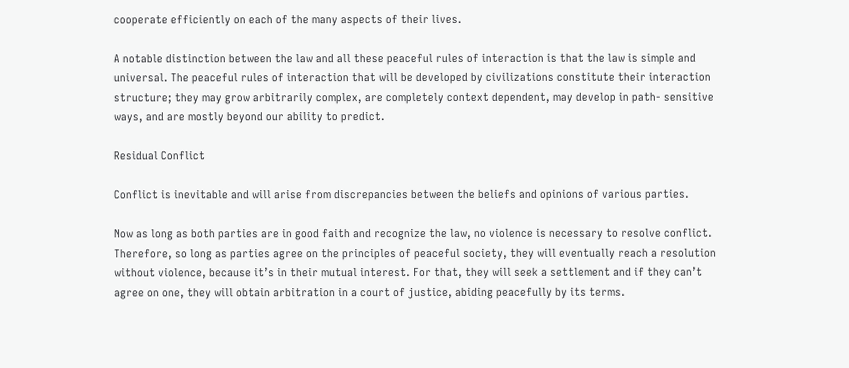cooperate efficiently on each of the many aspects of their lives.

A notable distinction between the law and all these peaceful rules of interaction is that the law is simple and universal. The peaceful rules of interaction that will be developed by civilizations constitute their interaction structure; they may grow arbitrarily complex, are completely context dependent, may develop in path- sensitive ways, and are mostly beyond our ability to predict.

Residual Conflict

Conflict is inevitable and will arise from discrepancies between the beliefs and opinions of various parties.

Now as long as both parties are in good faith and recognize the law, no violence is necessary to resolve conflict. Therefore, so long as parties agree on the principles of peaceful society, they will eventually reach a resolution without violence, because it’s in their mutual interest. For that, they will seek a settlement and if they can’t agree on one, they will obtain arbitration in a court of justice, abiding peacefully by its terms.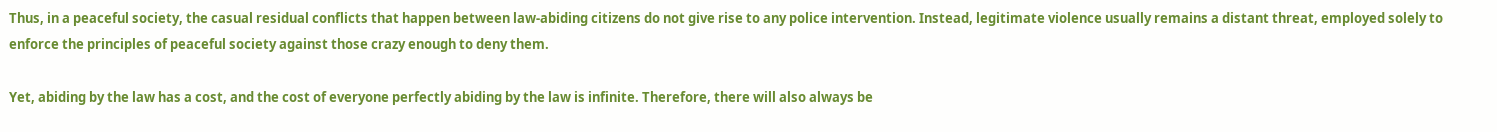Thus, in a peaceful society, the casual residual conflicts that happen between law-abiding citizens do not give rise to any police intervention. Instead, legitimate violence usually remains a distant threat, employed solely to enforce the principles of peaceful society against those crazy enough to deny them.

Yet, abiding by the law has a cost, and the cost of everyone perfectly abiding by the law is infinite. Therefore, there will also always be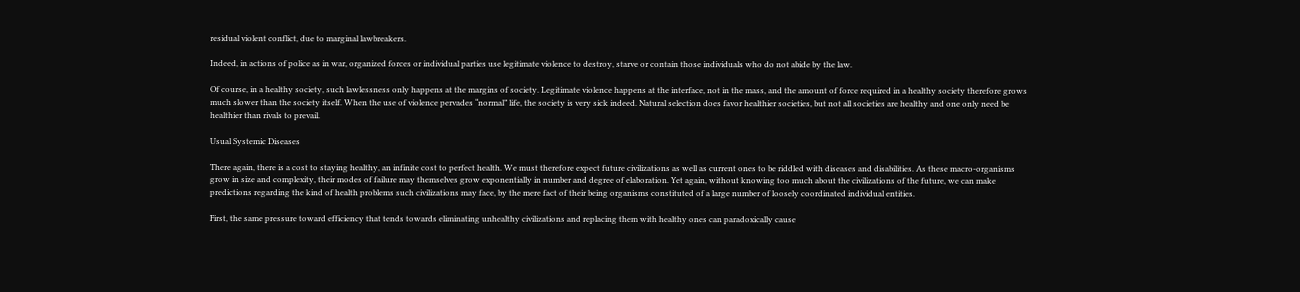residual violent conflict, due to marginal lawbreakers.

Indeed, in actions of police as in war, organized forces or individual parties use legitimate violence to destroy, starve or contain those individuals who do not abide by the law.

Of course, in a healthy society, such lawlessness only happens at the margins of society. Legitimate violence happens at the interface, not in the mass, and the amount of force required in a healthy society therefore grows much slower than the society itself. When the use of violence pervades “normal” life, the society is very sick indeed. Natural selection does favor healthier societies, but not all societies are healthy and one only need be healthier than rivals to prevail.

Usual Systemic Diseases

There again, there is a cost to staying healthy, an infinite cost to perfect health. We must therefore expect future civilizations as well as current ones to be riddled with diseases and disabilities. As these macro-organisms grow in size and complexity, their modes of failure may themselves grow exponentially in number and degree of elaboration. Yet again, without knowing too much about the civilizations of the future, we can make predictions regarding the kind of health problems such civilizations may face, by the mere fact of their being organisms constituted of a large number of loosely coordinated individual entities.

First, the same pressure toward efficiency that tends towards eliminating unhealthy civilizations and replacing them with healthy ones can paradoxically cause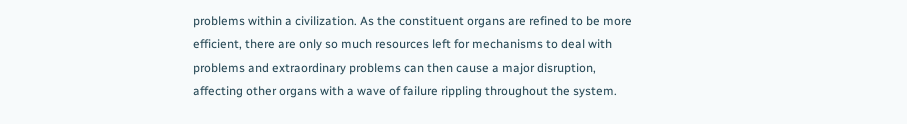problems within a civilization. As the constituent organs are refined to be more efficient, there are only so much resources left for mechanisms to deal with problems and extraordinary problems can then cause a major disruption, affecting other organs with a wave of failure rippling throughout the system.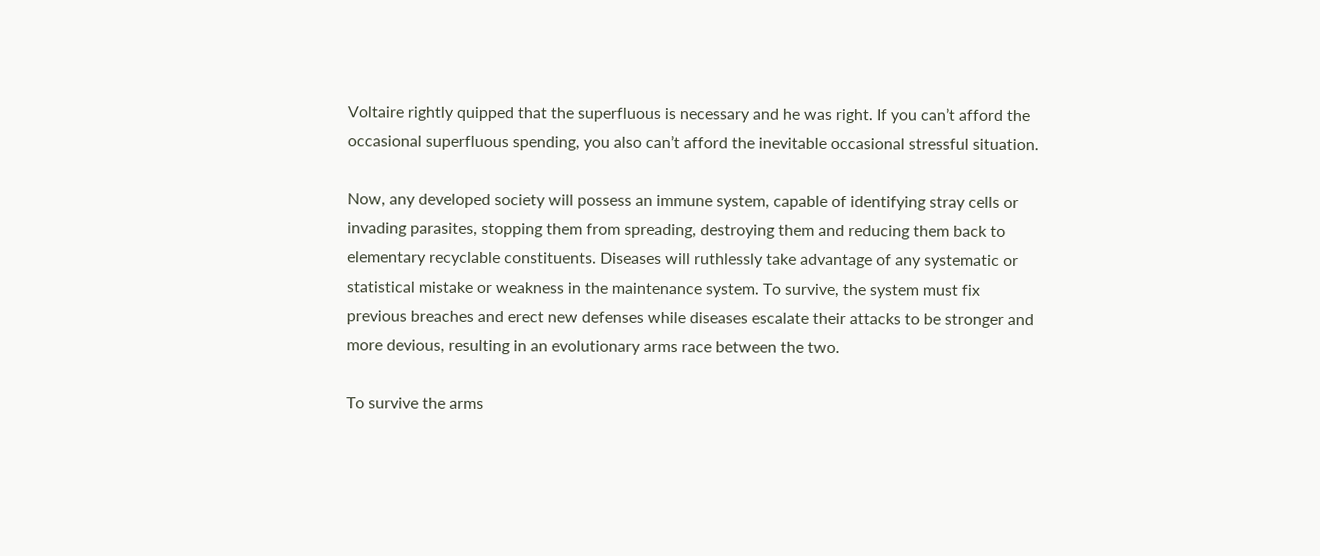Voltaire rightly quipped that the superfluous is necessary and he was right. If you can’t afford the occasional superfluous spending, you also can’t afford the inevitable occasional stressful situation.

Now, any developed society will possess an immune system, capable of identifying stray cells or invading parasites, stopping them from spreading, destroying them and reducing them back to elementary recyclable constituents. Diseases will ruthlessly take advantage of any systematic or statistical mistake or weakness in the maintenance system. To survive, the system must fix previous breaches and erect new defenses while diseases escalate their attacks to be stronger and more devious, resulting in an evolutionary arms race between the two.

To survive the arms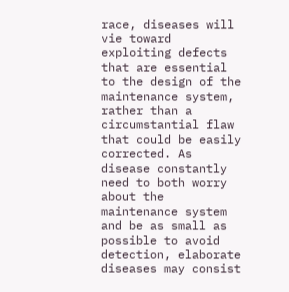race, diseases will vie toward exploiting defects that are essential to the design of the maintenance system, rather than a circumstantial flaw that could be easily corrected. As disease constantly need to both worry about the maintenance system and be as small as possible to avoid detection, elaborate diseases may consist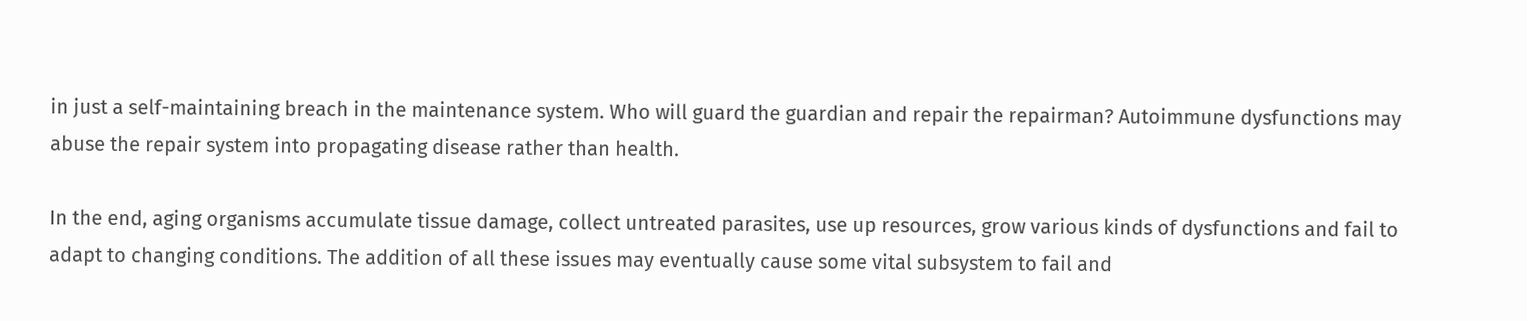in just a self-maintaining breach in the maintenance system. Who will guard the guardian and repair the repairman? Autoimmune dysfunctions may abuse the repair system into propagating disease rather than health.

In the end, aging organisms accumulate tissue damage, collect untreated parasites, use up resources, grow various kinds of dysfunctions and fail to adapt to changing conditions. The addition of all these issues may eventually cause some vital subsystem to fail and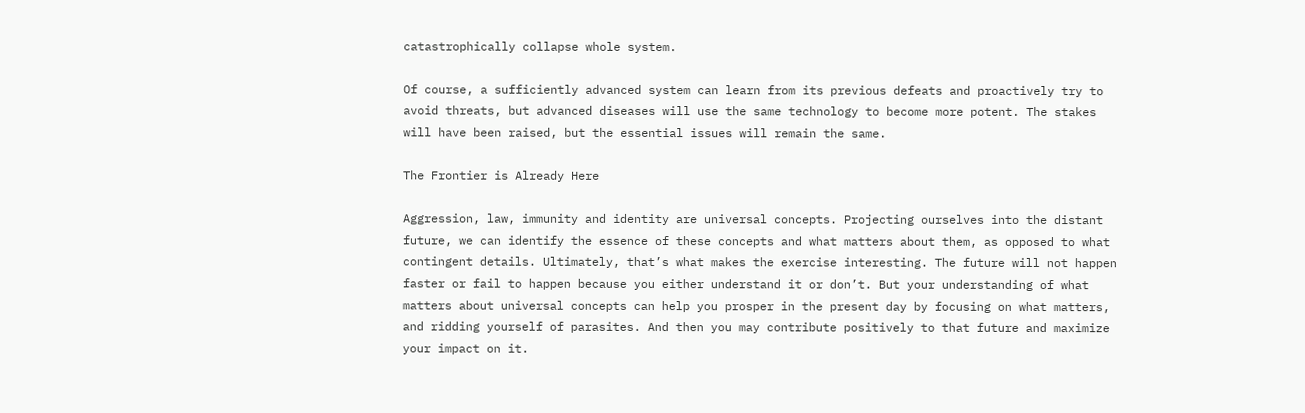catastrophically collapse whole system.

Of course, a sufficiently advanced system can learn from its previous defeats and proactively try to avoid threats, but advanced diseases will use the same technology to become more potent. The stakes will have been raised, but the essential issues will remain the same.

The Frontier is Already Here

Aggression, law, immunity and identity are universal concepts. Projecting ourselves into the distant future, we can identify the essence of these concepts and what matters about them, as opposed to what contingent details. Ultimately, that’s what makes the exercise interesting. The future will not happen faster or fail to happen because you either understand it or don’t. But your understanding of what matters about universal concepts can help you prosper in the present day by focusing on what matters, and ridding yourself of parasites. And then you may contribute positively to that future and maximize your impact on it.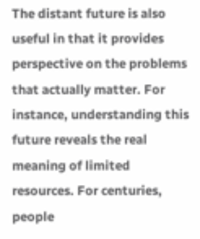The distant future is also useful in that it provides perspective on the problems that actually matter. For instance, understanding this future reveals the real meaning of limited resources. For centuries, people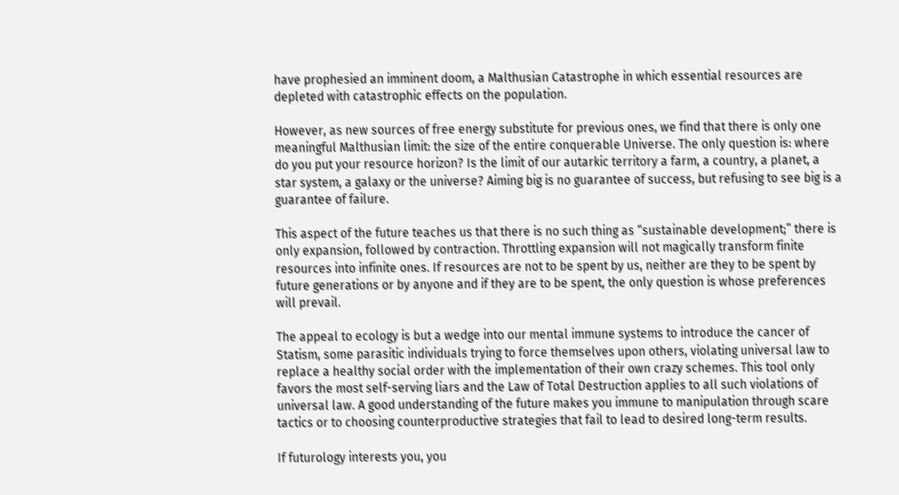have prophesied an imminent doom, a Malthusian Catastrophe in which essential resources are depleted with catastrophic effects on the population.

However, as new sources of free energy substitute for previous ones, we find that there is only one meaningful Malthusian limit: the size of the entire conquerable Universe. The only question is: where do you put your resource horizon? Is the limit of our autarkic territory a farm, a country, a planet, a star system, a galaxy or the universe? Aiming big is no guarantee of success, but refusing to see big is a guarantee of failure.

This aspect of the future teaches us that there is no such thing as “sustainable development;” there is only expansion, followed by contraction. Throttling expansion will not magically transform finite resources into infinite ones. If resources are not to be spent by us, neither are they to be spent by future generations or by anyone and if they are to be spent, the only question is whose preferences will prevail.

The appeal to ecology is but a wedge into our mental immune systems to introduce the cancer of Statism, some parasitic individuals trying to force themselves upon others, violating universal law to replace a healthy social order with the implementation of their own crazy schemes. This tool only favors the most self-serving liars and the Law of Total Destruction applies to all such violations of universal law. A good understanding of the future makes you immune to manipulation through scare tactics or to choosing counterproductive strategies that fail to lead to desired long-term results.

If futurology interests you, you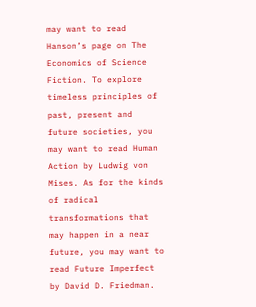may want to read Hanson’s page on The Economics of Science Fiction. To explore timeless principles of past, present and future societies, you may want to read Human Action by Ludwig von Mises. As for the kinds of radical transformations that may happen in a near future, you may want to read Future Imperfect by David D. Friedman.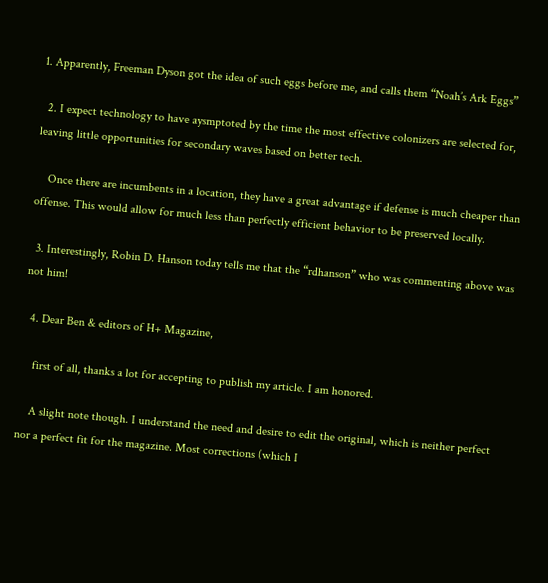1. Apparently, Freeman Dyson got the idea of such eggs before me, and calls them “Noah’s Ark Eggs”

  2. I expect technology to have aysmptoted by the time the most effective colonizers are selected for, leaving little opportunities for secondary waves based on better tech.

    Once there are incumbents in a location, they have a great advantage if defense is much cheaper than offense. This would allow for much less than perfectly efficient behavior to be preserved locally.

  3. Interestingly, Robin D. Hanson today tells me that the “rdhanson” who was commenting above was not him!

  4. Dear Ben & editors of H+ Magazine,

    first of all, thanks a lot for accepting to publish my article. I am honored.

    A slight note though. I understand the need and desire to edit the original, which is neither perfect nor a perfect fit for the magazine. Most corrections (which I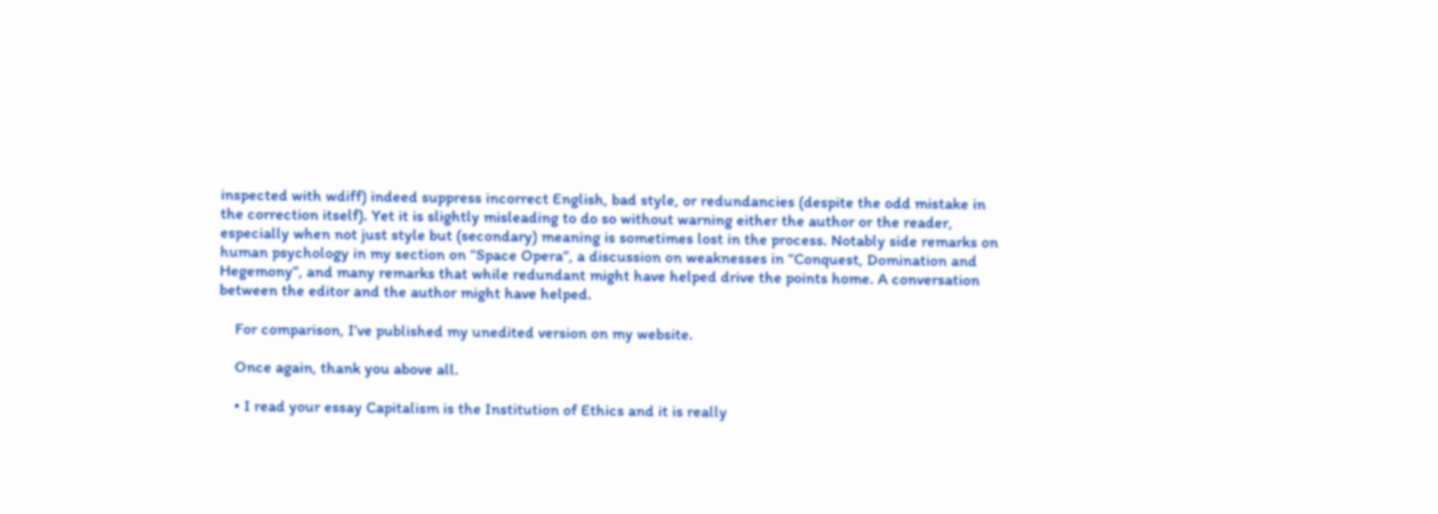inspected with wdiff) indeed suppress incorrect English, bad style, or redundancies (despite the odd mistake in the correction itself). Yet it is slightly misleading to do so without warning either the author or the reader, especially when not just style but (secondary) meaning is sometimes lost in the process. Notably side remarks on human psychology in my section on “Space Opera”, a discussion on weaknesses in “Conquest, Domination and Hegemony”, and many remarks that while redundant might have helped drive the points home. A conversation between the editor and the author might have helped.

    For comparison, I’ve published my unedited version on my website.

    Once again, thank you above all.

    • I read your essay Capitalism is the Institution of Ethics and it is really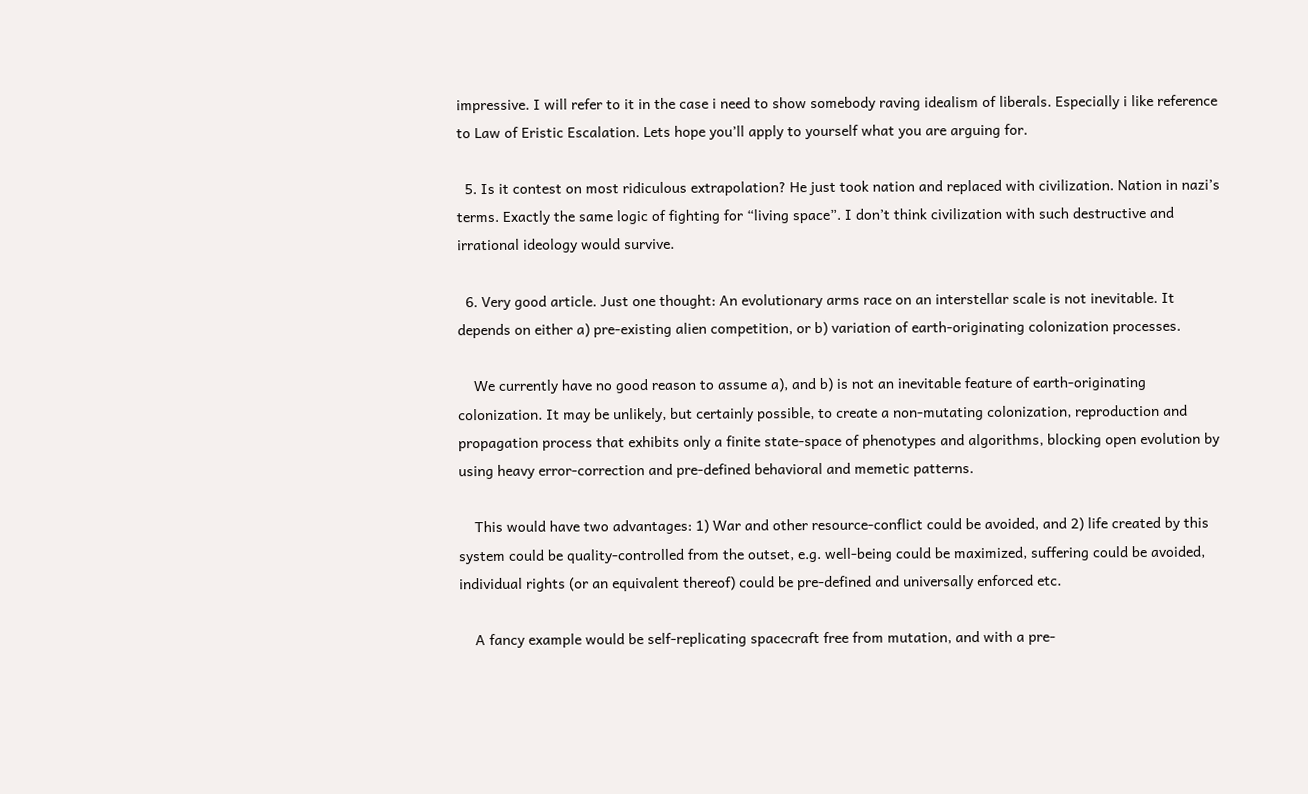impressive. I will refer to it in the case i need to show somebody raving idealism of liberals. Especially i like reference to Law of Eristic Escalation. Lets hope you’ll apply to yourself what you are arguing for.

  5. Is it contest on most ridiculous extrapolation? He just took nation and replaced with civilization. Nation in nazi’s terms. Exactly the same logic of fighting for “living space”. I don’t think civilization with such destructive and irrational ideology would survive.

  6. Very good article. Just one thought: An evolutionary arms race on an interstellar scale is not inevitable. It depends on either a) pre-existing alien competition, or b) variation of earth-originating colonization processes.

    We currently have no good reason to assume a), and b) is not an inevitable feature of earth-originating colonization. It may be unlikely, but certainly possible, to create a non-mutating colonization, reproduction and propagation process that exhibits only a finite state-space of phenotypes and algorithms, blocking open evolution by using heavy error-correction and pre-defined behavioral and memetic patterns.

    This would have two advantages: 1) War and other resource-conflict could be avoided, and 2) life created by this system could be quality-controlled from the outset, e.g. well-being could be maximized, suffering could be avoided, individual rights (or an equivalent thereof) could be pre-defined and universally enforced etc.

    A fancy example would be self-replicating spacecraft free from mutation, and with a pre-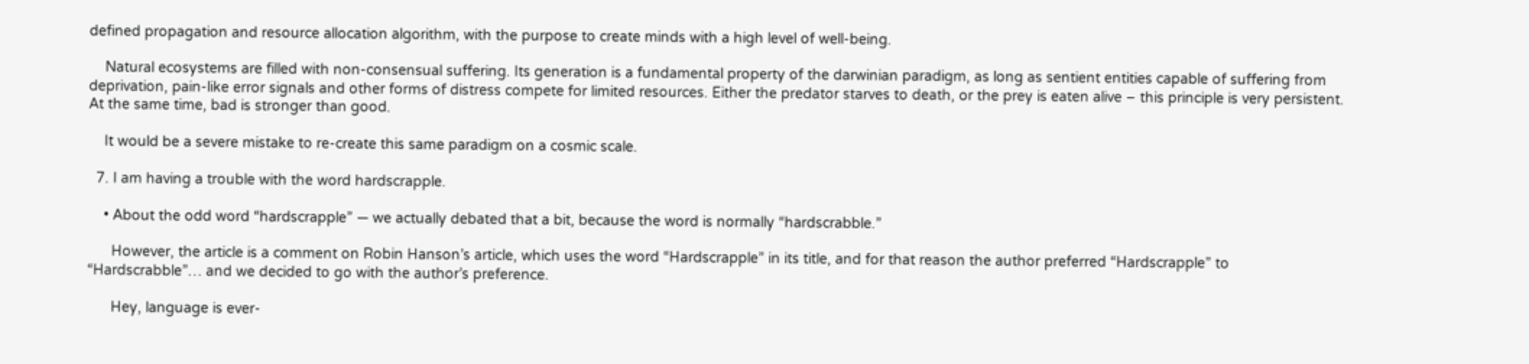defined propagation and resource allocation algorithm, with the purpose to create minds with a high level of well-being.

    Natural ecosystems are filled with non-consensual suffering. Its generation is a fundamental property of the darwinian paradigm, as long as sentient entities capable of suffering from deprivation, pain-like error signals and other forms of distress compete for limited resources. Either the predator starves to death, or the prey is eaten alive – this principle is very persistent. At the same time, bad is stronger than good.

    It would be a severe mistake to re-create this same paradigm on a cosmic scale.

  7. I am having a trouble with the word hardscrapple.

    • About the odd word “hardscrapple” — we actually debated that a bit, because the word is normally “hardscrabble.”

      However, the article is a comment on Robin Hanson’s article, which uses the word “Hardscrapple” in its title, and for that reason the author preferred “Hardscrapple” to “Hardscrabble”… and we decided to go with the author’s preference.

      Hey, language is ever-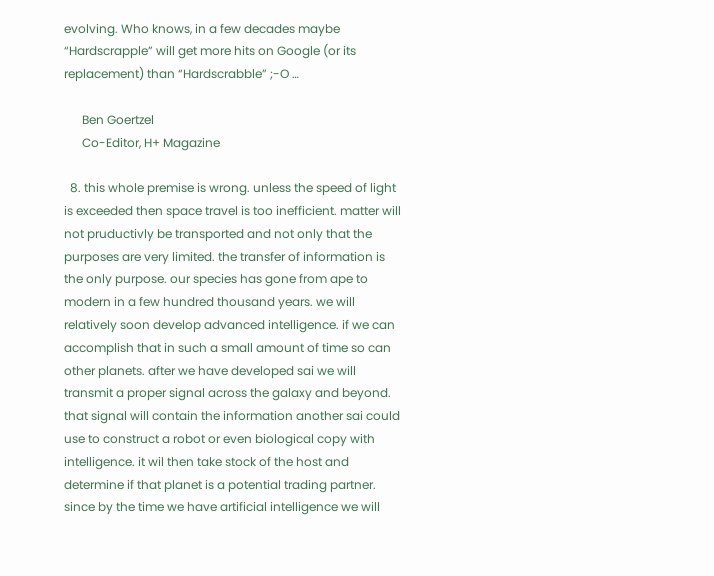evolving. Who knows, in a few decades maybe “Hardscrapple” will get more hits on Google (or its replacement) than “Hardscrabble” ;-O …

      Ben Goertzel
      Co-Editor, H+ Magazine

  8. this whole premise is wrong. unless the speed of light is exceeded then space travel is too inefficient. matter will not pruductivly be transported and not only that the purposes are very limited. the transfer of information is the only purpose. our species has gone from ape to modern in a few hundred thousand years. we will relatively soon develop advanced intelligence. if we can accomplish that in such a small amount of time so can other planets. after we have developed sai we will transmit a proper signal across the galaxy and beyond. that signal will contain the information another sai could use to construct a robot or even biological copy with intelligence. it wil then take stock of the host and determine if that planet is a potential trading partner. since by the time we have artificial intelligence we will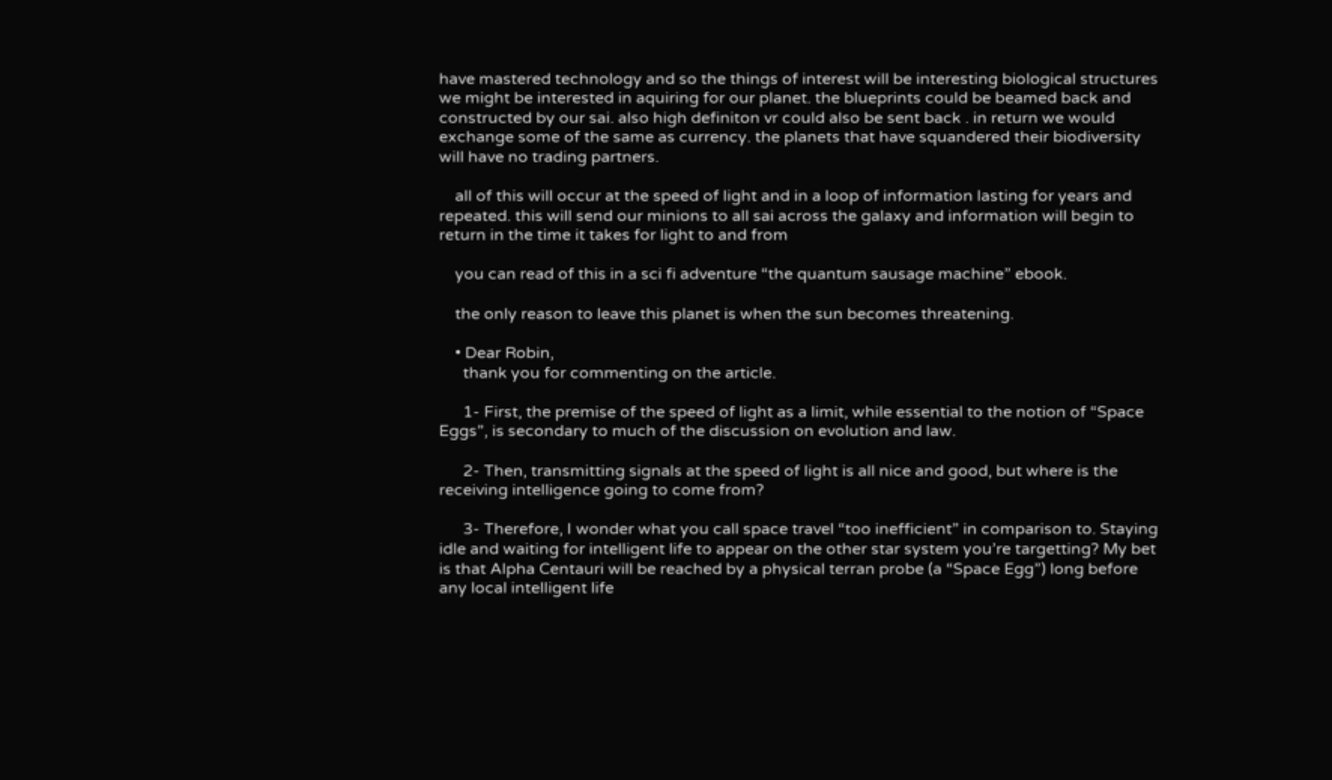have mastered technology and so the things of interest will be interesting biological structures we might be interested in aquiring for our planet. the blueprints could be beamed back and constructed by our sai. also high definiton vr could also be sent back . in return we would exchange some of the same as currency. the planets that have squandered their biodiversity will have no trading partners.

    all of this will occur at the speed of light and in a loop of information lasting for years and repeated. this will send our minions to all sai across the galaxy and information will begin to return in the time it takes for light to and from

    you can read of this in a sci fi adventure “the quantum sausage machine” ebook.

    the only reason to leave this planet is when the sun becomes threatening.

    • Dear Robin,
      thank you for commenting on the article.

      1- First, the premise of the speed of light as a limit, while essential to the notion of “Space Eggs”, is secondary to much of the discussion on evolution and law.

      2- Then, transmitting signals at the speed of light is all nice and good, but where is the receiving intelligence going to come from?

      3- Therefore, I wonder what you call space travel “too inefficient” in comparison to. Staying idle and waiting for intelligent life to appear on the other star system you’re targetting? My bet is that Alpha Centauri will be reached by a physical terran probe (a “Space Egg”) long before any local intelligent life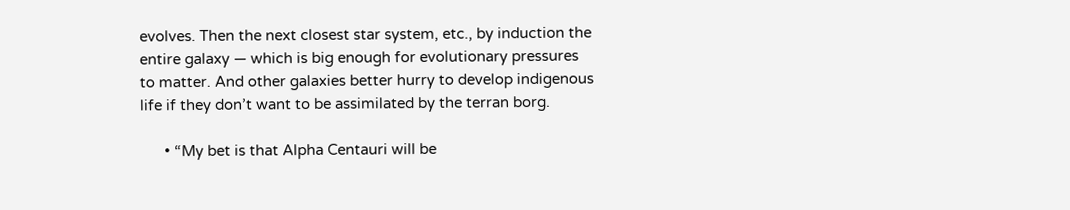evolves. Then the next closest star system, etc., by induction the entire galaxy — which is big enough for evolutionary pressures to matter. And other galaxies better hurry to develop indigenous life if they don’t want to be assimilated by the terran borg.

      • “My bet is that Alpha Centauri will be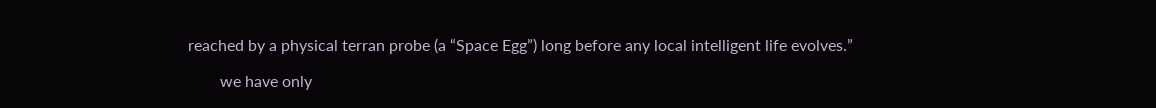reached by a physical terran probe (a “Space Egg”) long before any local intelligent life evolves.”

        we have only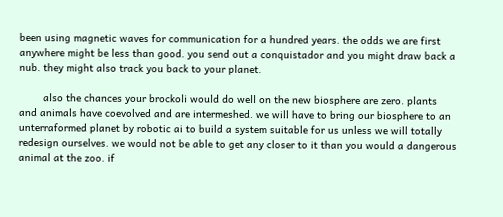been using magnetic waves for communication for a hundred years. the odds we are first anywhere might be less than good. you send out a conquistador and you might draw back a nub. they might also track you back to your planet.

        also the chances your brockoli would do well on the new biosphere are zero. plants and animals have coevolved and are intermeshed. we will have to bring our biosphere to an unterraformed planet by robotic ai to build a system suitable for us unless we will totally redesign ourselves. we would not be able to get any closer to it than you would a dangerous animal at the zoo. if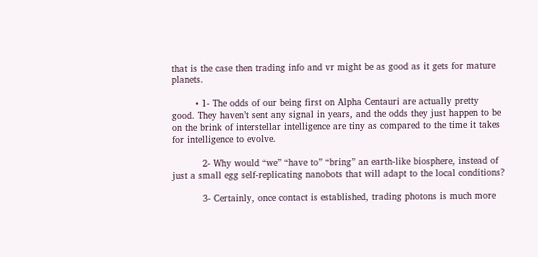that is the case then trading info and vr might be as good as it gets for mature planets.

        • 1- The odds of our being first on Alpha Centauri are actually pretty good. They haven’t sent any signal in years, and the odds they just happen to be on the brink of interstellar intelligence are tiny as compared to the time it takes for intelligence to evolve.

          2- Why would “we” “have to” “bring” an earth-like biosphere, instead of just a small egg self-replicating nanobots that will adapt to the local conditions?

          3- Certainly, once contact is established, trading photons is much more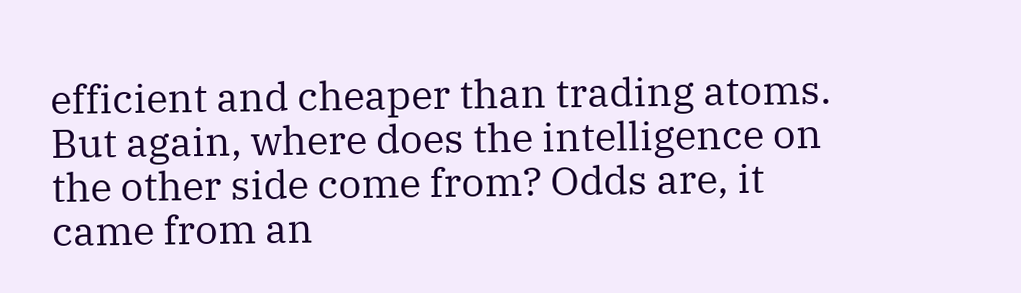efficient and cheaper than trading atoms. But again, where does the intelligence on the other side come from? Odds are, it came from an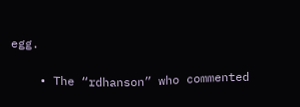egg.

    • The “rdhanson” who commented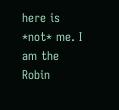here is *not* me. I am the Robin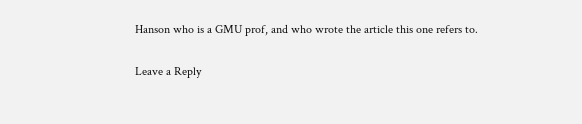Hanson who is a GMU prof, and who wrote the article this one refers to.

Leave a Reply